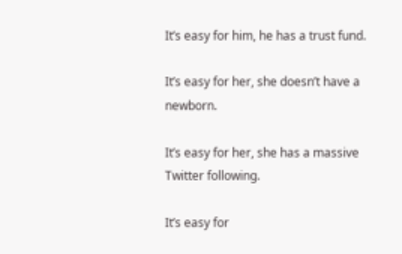It’s easy for him, he has a trust fund.

It’s easy for her, she doesn’t have a newborn.

It’s easy for her, she has a massive Twitter following.

It’s easy for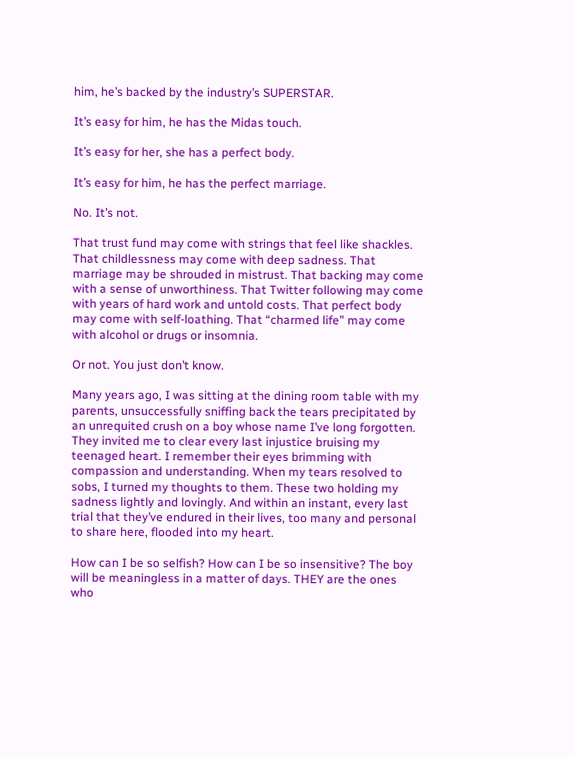him, he’s backed by the industry’s SUPERSTAR.

It’s easy for him, he has the Midas touch.

It’s easy for her, she has a perfect body.

It’s easy for him, he has the perfect marriage.

No. It’s not.

That trust fund may come with strings that feel like shackles. That childlessness may come with deep sadness. That marriage may be shrouded in mistrust. That backing may come with a sense of unworthiness. That Twitter following may come with years of hard work and untold costs. That perfect body may come with self-loathing. That “charmed life” may come with alcohol or drugs or insomnia.

Or not. You just don’t know.

Many years ago, I was sitting at the dining room table with my parents, unsuccessfully sniffing back the tears precipitated by an unrequited crush on a boy whose name I’ve long forgotten. They invited me to clear every last injustice bruising my teenaged heart. I remember their eyes brimming with compassion and understanding. When my tears resolved to sobs, I turned my thoughts to them. These two holding my sadness lightly and lovingly. And within an instant, every last trial that they’ve endured in their lives, too many and personal to share here, flooded into my heart.

How can I be so selfish? How can I be so insensitive? The boy will be meaningless in a matter of days. THEY are the ones who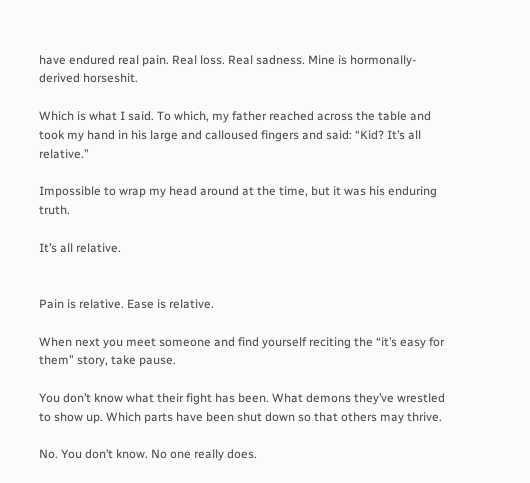have endured real pain. Real loss. Real sadness. Mine is hormonally-derived horseshit.

Which is what I said. To which, my father reached across the table and took my hand in his large and calloused fingers and said: “Kid? It’s all relative.”

Impossible to wrap my head around at the time, but it was his enduring truth.

It’s all relative.


Pain is relative. Ease is relative.

When next you meet someone and find yourself reciting the “it’s easy for them” story, take pause.

You don’t know what their fight has been. What demons they’ve wrestled to show up. Which parts have been shut down so that others may thrive.

No. You don’t know. No one really does.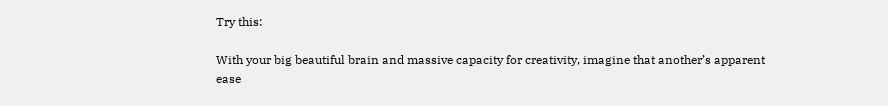Try this:

With your big beautiful brain and massive capacity for creativity, imagine that another’s apparent ease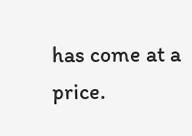has come at a price.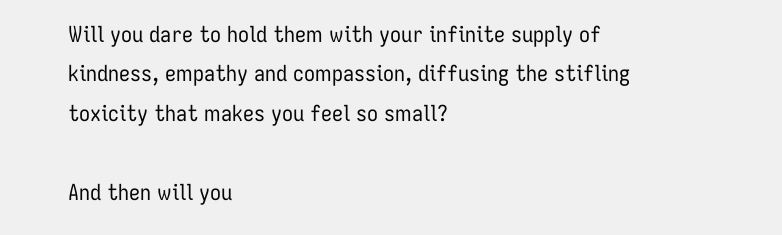Will you dare to hold them with your infinite supply of kindness, empathy and compassion, diffusing the stifling toxicity that makes you feel so small?

And then will you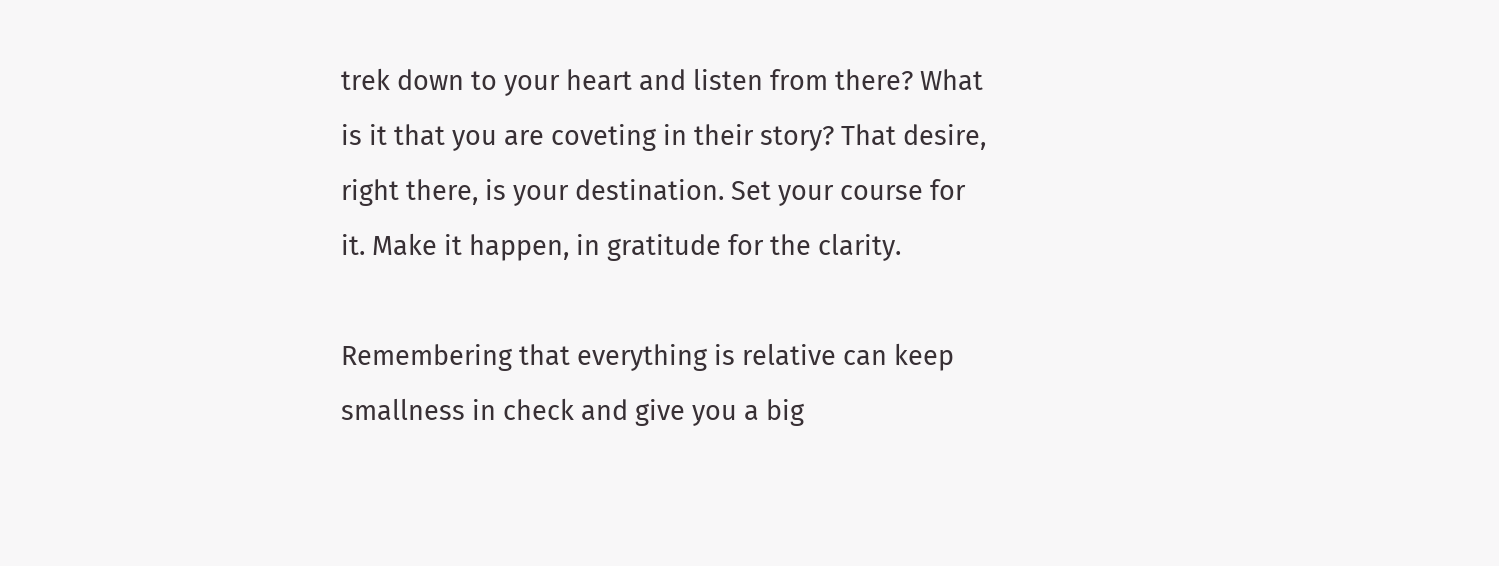trek down to your heart and listen from there? What is it that you are coveting in their story? That desire, right there, is your destination. Set your course for it. Make it happen, in gratitude for the clarity.

Remembering that everything is relative can keep smallness in check and give you a big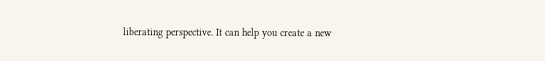liberating perspective. It can help you create a new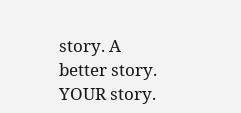story. A better story. YOUR story.